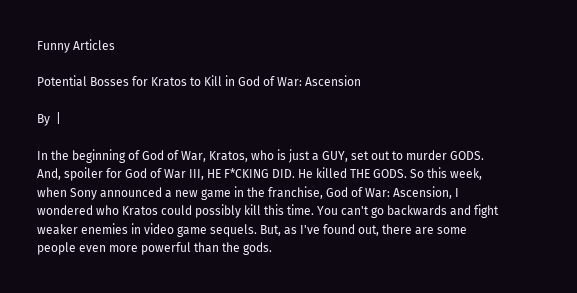Funny Articles

Potential Bosses for Kratos to Kill in God of War: Ascension

By  |

In the beginning of God of War, Kratos, who is just a GUY, set out to murder GODS. And, spoiler for God of War III, HE F*CKING DID. He killed THE GODS. So this week, when Sony announced a new game in the franchise, God of War: Ascension, I wondered who Kratos could possibly kill this time. You can't go backwards and fight weaker enemies in video game sequels. But, as I've found out, there are some people even more powerful than the gods.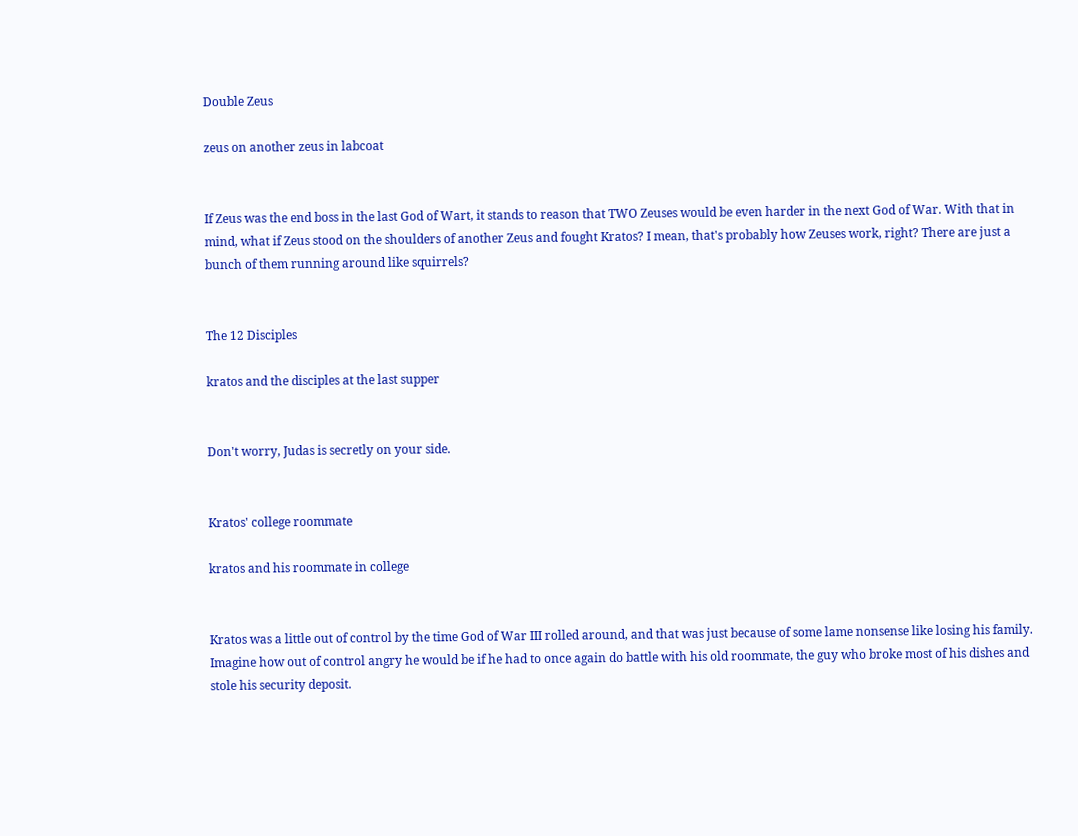Double Zeus

zeus on another zeus in labcoat


If Zeus was the end boss in the last God of Wart, it stands to reason that TWO Zeuses would be even harder in the next God of War. With that in mind, what if Zeus stood on the shoulders of another Zeus and fought Kratos? I mean, that's probably how Zeuses work, right? There are just a bunch of them running around like squirrels?


The 12 Disciples

kratos and the disciples at the last supper


Don't worry, Judas is secretly on your side.


Kratos' college roommate

kratos and his roommate in college


Kratos was a little out of control by the time God of War III rolled around, and that was just because of some lame nonsense like losing his family. Imagine how out of control angry he would be if he had to once again do battle with his old roommate, the guy who broke most of his dishes and stole his security deposit.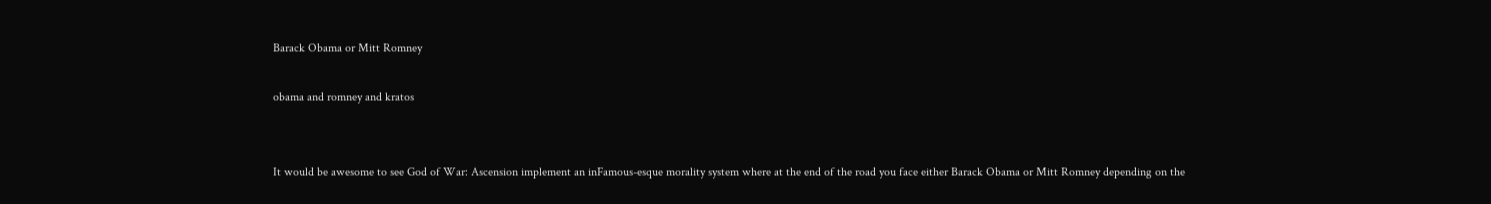Barack Obama or Mitt Romney

obama and romney and kratos


It would be awesome to see God of War: Ascension implement an inFamous-esque morality system where at the end of the road you face either Barack Obama or Mitt Romney depending on the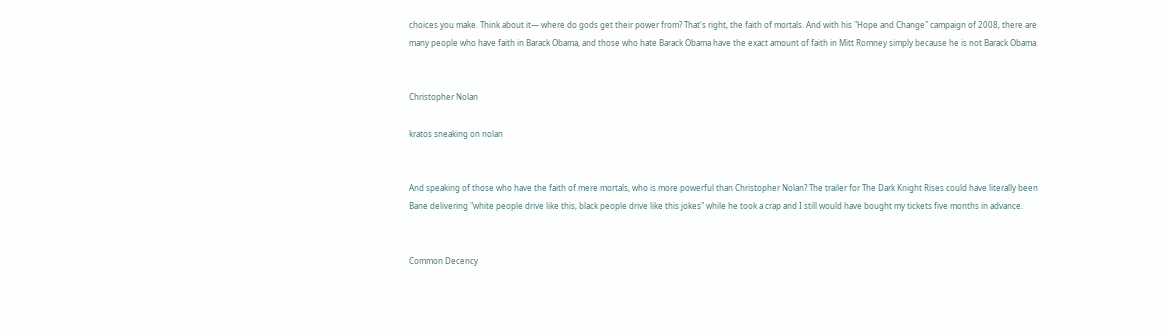choices you make. Think about it— where do gods get their power from? That's right, the faith of mortals. And with his "Hope and Change" campaign of 2008, there are many people who have faith in Barack Obama, and those who hate Barack Obama have the exact amount of faith in Mitt Romney simply because he is not Barack Obama.


Christopher Nolan

kratos sneaking on nolan


And speaking of those who have the faith of mere mortals, who is more powerful than Christopher Nolan? The trailer for The Dark Knight Rises could have literally been Bane delivering "white people drive like this, black people drive like this jokes" while he took a crap and I still would have bought my tickets five months in advance.


Common Decency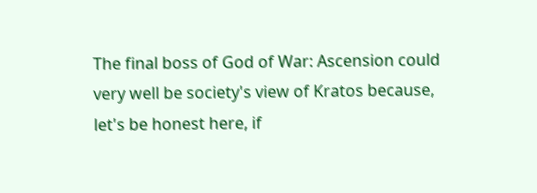The final boss of God of War: Ascension could very well be society's view of Kratos because, let's be honest here, if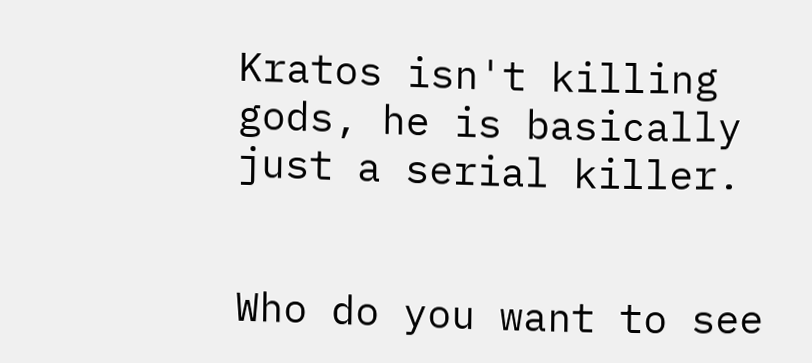Kratos isn't killing gods, he is basically just a serial killer.


Who do you want to see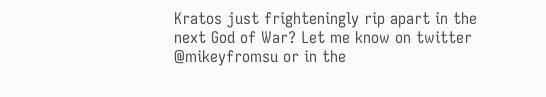Kratos just frighteningly rip apart in the next God of War? Let me know on twitter @mikeyfromsu or in the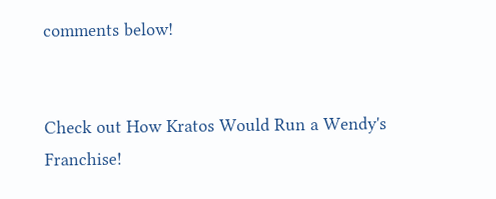comments below!


Check out How Kratos Would Run a Wendy's Franchise!